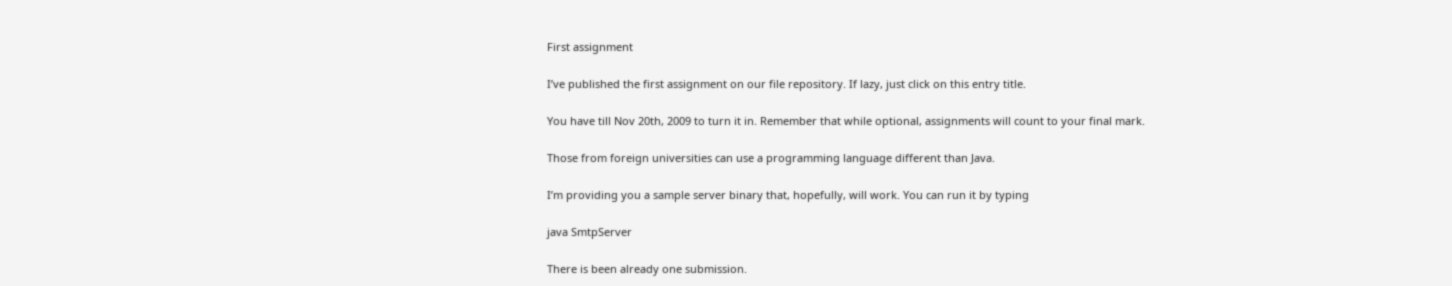First assignment

I’ve published the first assignment on our file repository. If lazy, just click on this entry title.

You have till Nov 20th, 2009 to turn it in. Remember that while optional, assignments will count to your final mark.

Those from foreign universities can use a programming language different than Java.

I’m providing you a sample server binary that, hopefully, will work. You can run it by typing

java SmtpServer

There is been already one submission.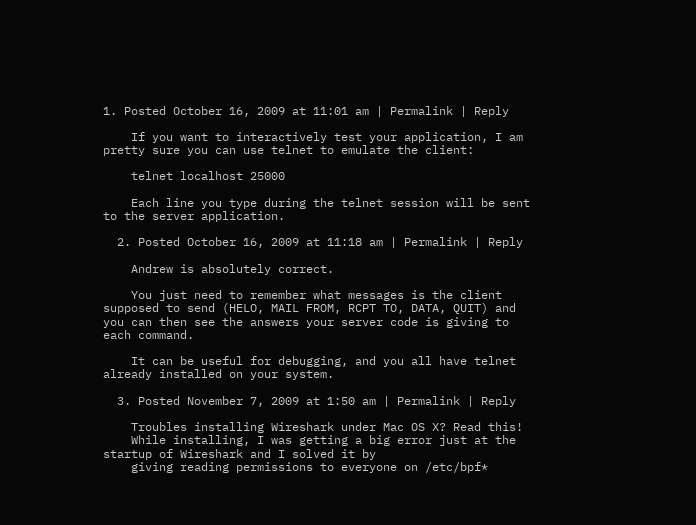1. Posted October 16, 2009 at 11:01 am | Permalink | Reply

    If you want to interactively test your application, I am pretty sure you can use telnet to emulate the client:

    telnet localhost 25000

    Each line you type during the telnet session will be sent to the server application.

  2. Posted October 16, 2009 at 11:18 am | Permalink | Reply

    Andrew is absolutely correct.

    You just need to remember what messages is the client supposed to send (HELO, MAIL FROM, RCPT TO, DATA, QUIT) and you can then see the answers your server code is giving to each command.

    It can be useful for debugging, and you all have telnet already installed on your system.

  3. Posted November 7, 2009 at 1:50 am | Permalink | Reply

    Troubles installing Wireshark under Mac OS X? Read this!
    While installing, I was getting a big error just at the startup of Wireshark and I solved it by
    giving reading permissions to everyone on /etc/bpf*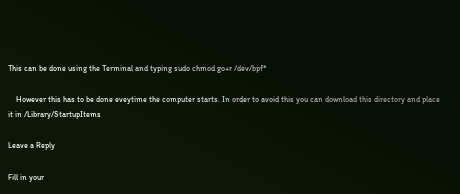This can be done using the Terminal and typing sudo chmod go+r /dev/bpf*

    However this has to be done eveytime the computer starts. In order to avoid this you can download this directory and place it in /Library/StartupItems

Leave a Reply

Fill in your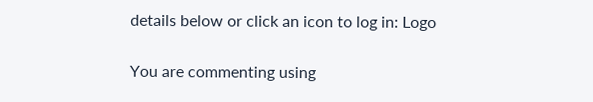details below or click an icon to log in: Logo

You are commenting using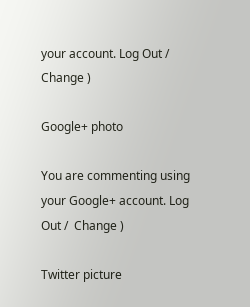your account. Log Out /  Change )

Google+ photo

You are commenting using your Google+ account. Log Out /  Change )

Twitter picture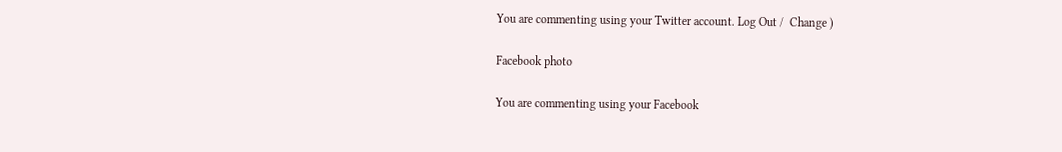You are commenting using your Twitter account. Log Out /  Change )

Facebook photo

You are commenting using your Facebook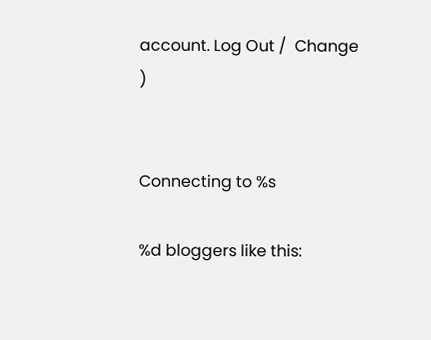account. Log Out /  Change )


Connecting to %s

%d bloggers like this: